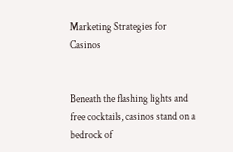Marketing Strategies for Casinos


Beneath the flashing lights and free cocktails, casinos stand on a bedrock of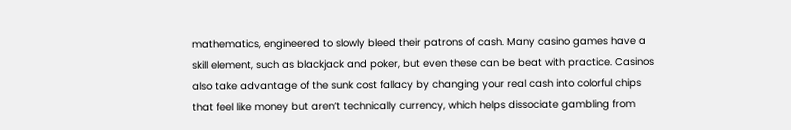mathematics, engineered to slowly bleed their patrons of cash. Many casino games have a skill element, such as blackjack and poker, but even these can be beat with practice. Casinos also take advantage of the sunk cost fallacy by changing your real cash into colorful chips that feel like money but aren’t technically currency, which helps dissociate gambling from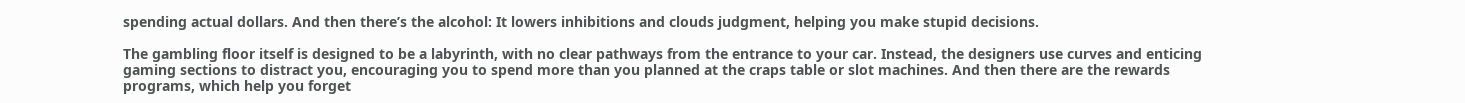spending actual dollars. And then there’s the alcohol: It lowers inhibitions and clouds judgment, helping you make stupid decisions.

The gambling floor itself is designed to be a labyrinth, with no clear pathways from the entrance to your car. Instead, the designers use curves and enticing gaming sections to distract you, encouraging you to spend more than you planned at the craps table or slot machines. And then there are the rewards programs, which help you forget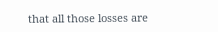that all those losses are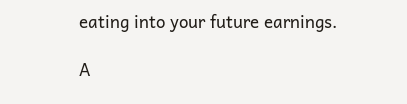eating into your future earnings.

A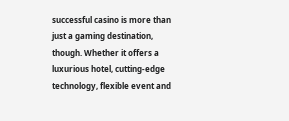successful casino is more than just a gaming destination, though. Whether it offers a luxurious hotel, cutting-edge technology, flexible event and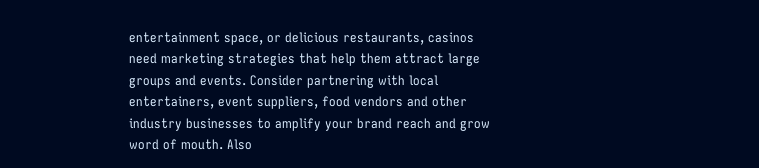entertainment space, or delicious restaurants, casinos need marketing strategies that help them attract large groups and events. Consider partnering with local entertainers, event suppliers, food vendors and other industry businesses to amplify your brand reach and grow word of mouth. Also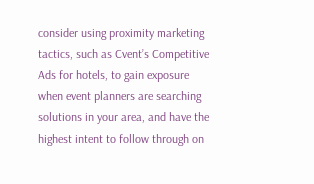consider using proximity marketing tactics, such as Cvent’s Competitive Ads for hotels, to gain exposure when event planners are searching solutions in your area, and have the highest intent to follow through on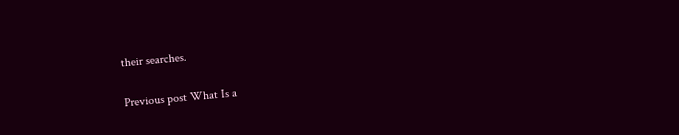their searches.

Previous post What Is a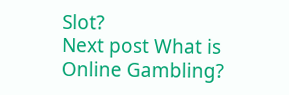Slot?
Next post What is Online Gambling?